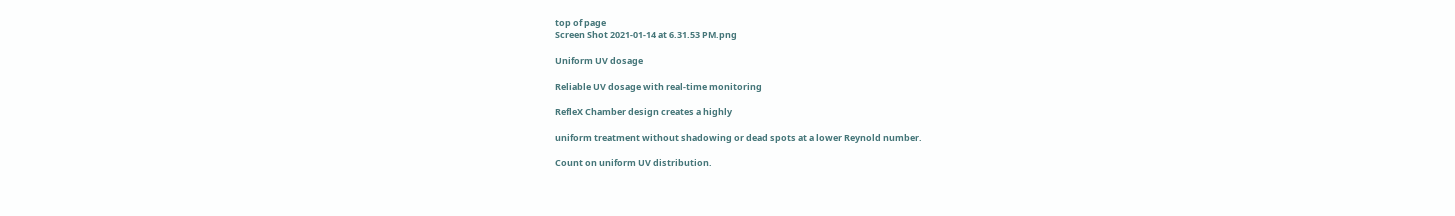top of page
Screen Shot 2021-01-14 at 6.31.53 PM.png

Uniform UV dosage

Reliable UV dosage with real-time monitoring

RefleX Chamber design creates a highly

uniform treatment without shadowing or dead spots at a lower Reynold number.

Count on uniform UV distribution.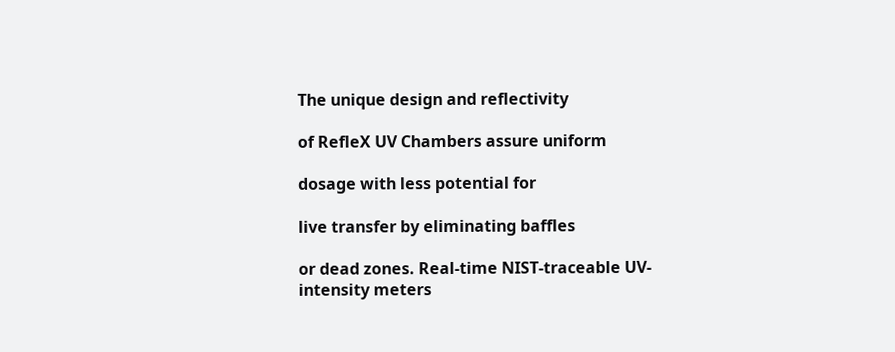The unique design and reflectivity

of RefleX UV Chambers assure uniform

dosage with less potential for

live transfer by eliminating baffles

or dead zones. Real-time NIST-traceable UV-intensity meters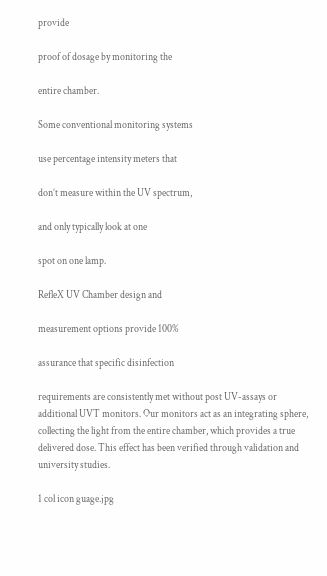provide

proof of dosage by monitoring the

entire chamber.

Some conventional monitoring systems

use percentage intensity meters that

don’t measure within the UV spectrum,

and only typically look at one

spot on one lamp.

RefleX UV Chamber design and

measurement options provide 100%

assurance that specific disinfection

requirements are consistently met without post UV-assays or additional UVT monitors. Our monitors act as an integrating sphere, collecting the light from the entire chamber, which provides a true delivered dose. This effect has been verified through validation and university studies.

1 col icon guage.jpg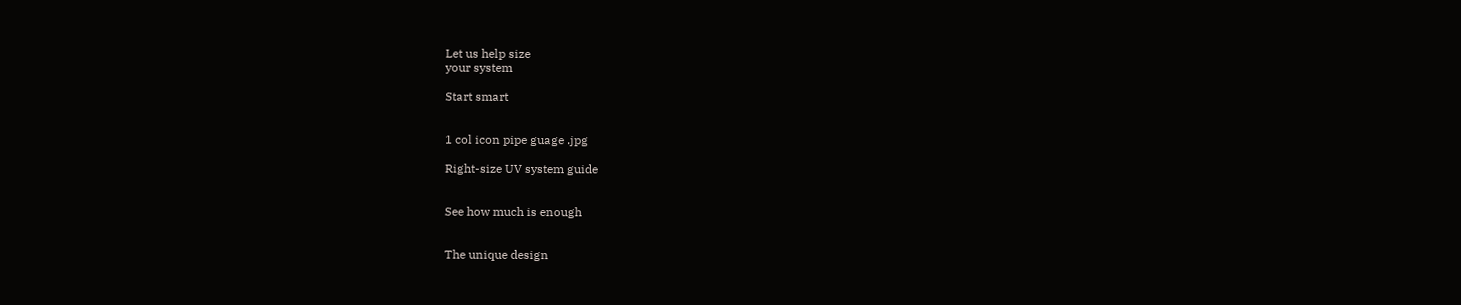Let us help size
your system

Start smart


1 col icon pipe guage .jpg

Right-size UV system guide


See how much is enough


The unique design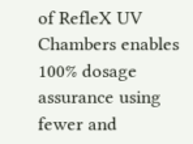of RefleX UV Chambers enables 100% dosage assurance using fewer and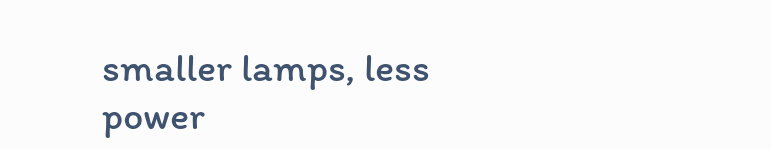smaller lamps, less power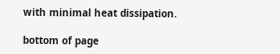with minimal heat dissipation.

bottom of page